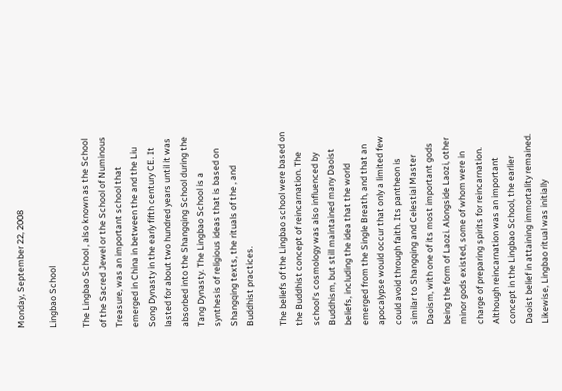Monday, September 22, 2008

Lingbao School

The Lingbao School , also known as the School of the Sacred Jewel or the School of Numinous Treasure, was an important school that emerged in China in between the and the Liu Song Dynasty in the early fifth century CE. It lasted for about two hundred years until it was absorbed into the Shangqing School during the Tang Dynasty. The Lingbao School is a synthesis of religious ideas that is based on Shangqing texts, the rituals of the , and Buddhist practices.

The beliefs of the Lingbao school were based on the Buddhist concept of reincarnation. The school's cosmology was also influenced by Buddhism, but still maintained many Daoist beliefs, including the idea that the world emerged from the Single Breath, and that an apocalypse would occur that only a limited few could avoid through faith. Its pantheon is similar to Shangqing and Celestial Master Daoism, with one of its most important gods being the form of Laozi. Alongside Laozi, other minor gods existed, some of whom were in charge of preparing spirits for reincarnation. Although reincarnation was an important concept in the Lingbao School, the earlier Daoist belief in attaining immortality remained. Likewise, Lingbao ritual was initially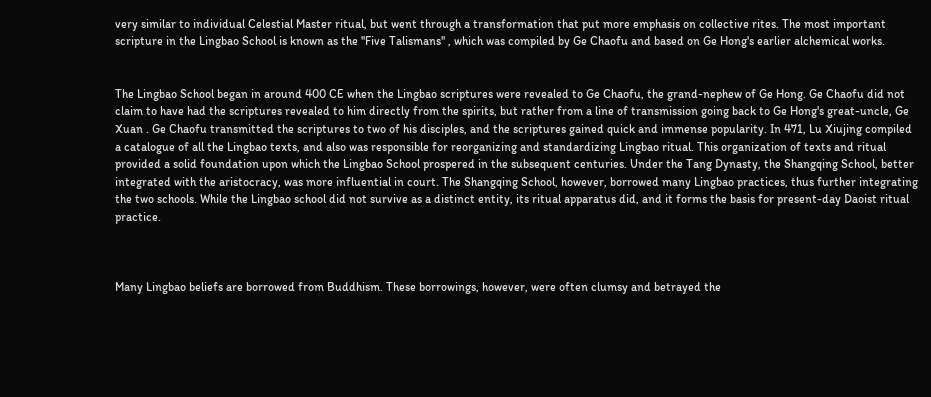very similar to individual Celestial Master ritual, but went through a transformation that put more emphasis on collective rites. The most important scripture in the Lingbao School is known as the ''Five Talismans'' , which was compiled by Ge Chaofu and based on Ge Hong's earlier alchemical works.


The Lingbao School began in around 400 CE when the Lingbao scriptures were revealed to Ge Chaofu, the grand-nephew of Ge Hong. Ge Chaofu did not claim to have had the scriptures revealed to him directly from the spirits, but rather from a line of transmission going back to Ge Hong's great-uncle, Ge Xuan . Ge Chaofu transmitted the scriptures to two of his disciples, and the scriptures gained quick and immense popularity. In 471, Lu Xiujing compiled a catalogue of all the Lingbao texts, and also was responsible for reorganizing and standardizing Lingbao ritual. This organization of texts and ritual provided a solid foundation upon which the Lingbao School prospered in the subsequent centuries. Under the Tang Dynasty, the Shangqing School, better integrated with the aristocracy, was more influential in court. The Shangqing School, however, borrowed many Lingbao practices, thus further integrating the two schools. While the Lingbao school did not survive as a distinct entity, its ritual apparatus did, and it forms the basis for present-day Daoist ritual practice.



Many Lingbao beliefs are borrowed from Buddhism. These borrowings, however, were often clumsy and betrayed the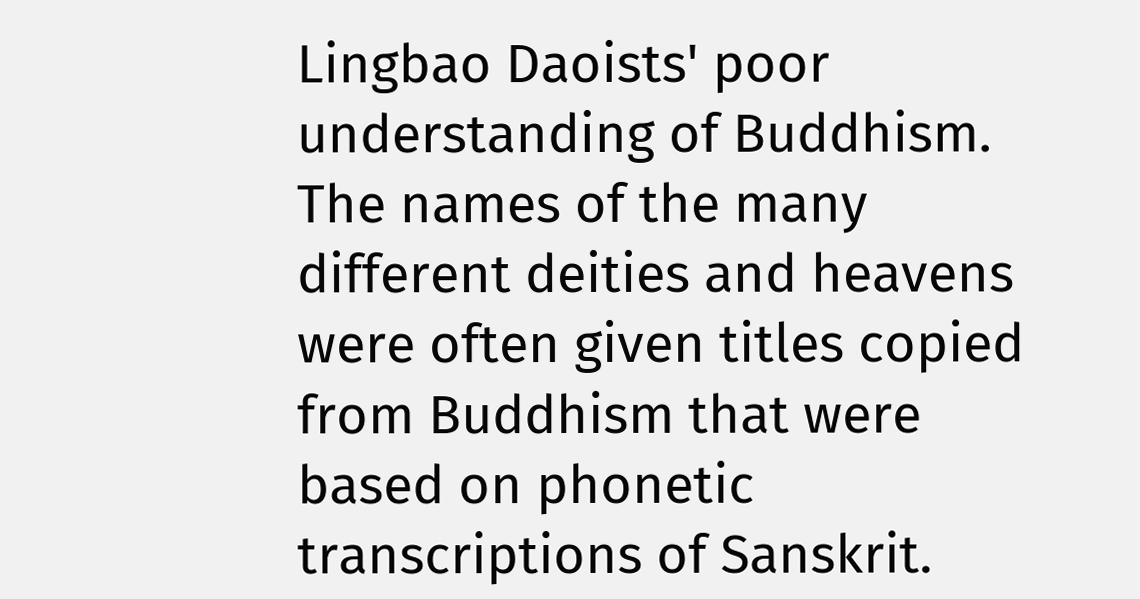Lingbao Daoists' poor understanding of Buddhism. The names of the many different deities and heavens were often given titles copied from Buddhism that were based on phonetic transcriptions of Sanskrit.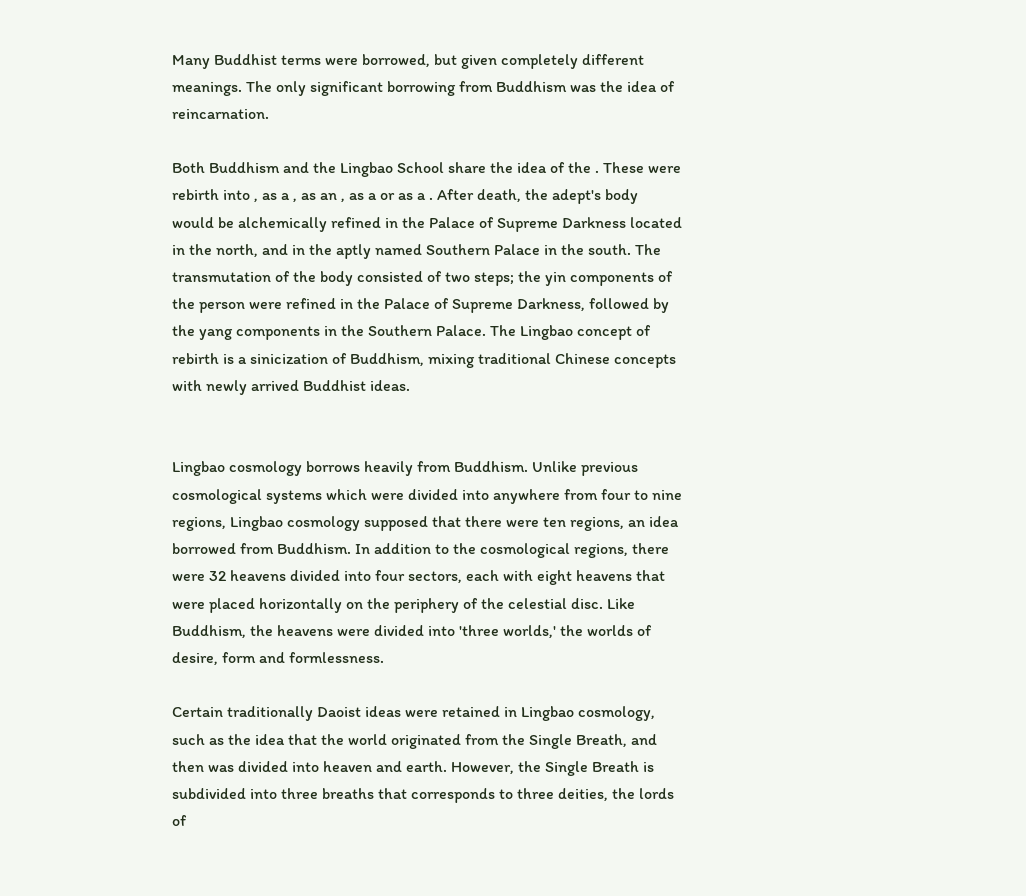Many Buddhist terms were borrowed, but given completely different meanings. The only significant borrowing from Buddhism was the idea of reincarnation.

Both Buddhism and the Lingbao School share the idea of the . These were rebirth into , as a , as an , as a or as a . After death, the adept's body would be alchemically refined in the Palace of Supreme Darkness located in the north, and in the aptly named Southern Palace in the south. The transmutation of the body consisted of two steps; the yin components of the person were refined in the Palace of Supreme Darkness, followed by the yang components in the Southern Palace. The Lingbao concept of rebirth is a sinicization of Buddhism, mixing traditional Chinese concepts with newly arrived Buddhist ideas.


Lingbao cosmology borrows heavily from Buddhism. Unlike previous cosmological systems which were divided into anywhere from four to nine regions, Lingbao cosmology supposed that there were ten regions, an idea borrowed from Buddhism. In addition to the cosmological regions, there were 32 heavens divided into four sectors, each with eight heavens that were placed horizontally on the periphery of the celestial disc. Like Buddhism, the heavens were divided into 'three worlds,' the worlds of desire, form and formlessness.

Certain traditionally Daoist ideas were retained in Lingbao cosmology, such as the idea that the world originated from the Single Breath, and then was divided into heaven and earth. However, the Single Breath is subdivided into three breaths that corresponds to three deities, the lords of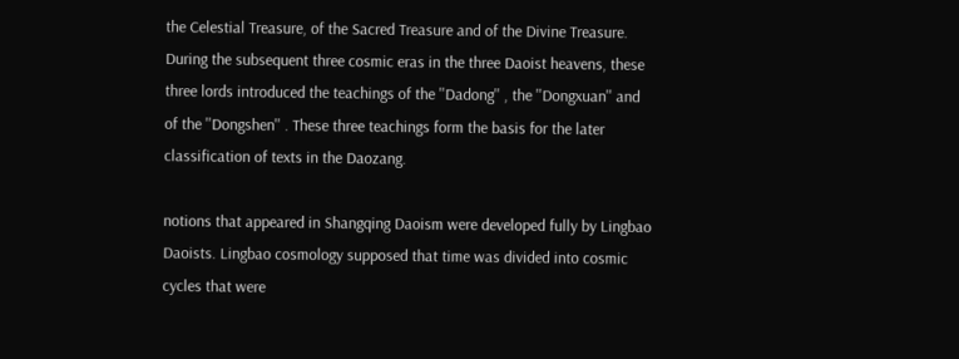the Celestial Treasure, of the Sacred Treasure and of the Divine Treasure. During the subsequent three cosmic eras in the three Daoist heavens, these three lords introduced the teachings of the ''Dadong'' , the ''Dongxuan'' and of the ''Dongshen'' . These three teachings form the basis for the later classification of texts in the Daozang.

notions that appeared in Shangqing Daoism were developed fully by Lingbao Daoists. Lingbao cosmology supposed that time was divided into cosmic cycles that were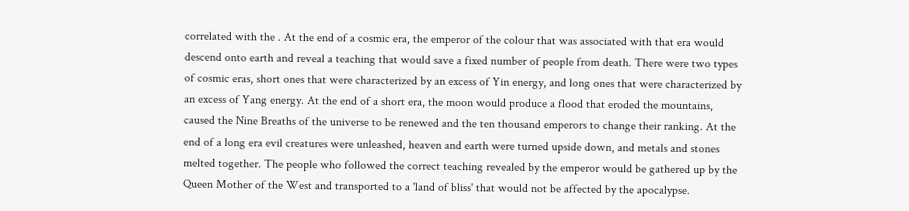correlated with the . At the end of a cosmic era, the emperor of the colour that was associated with that era would descend onto earth and reveal a teaching that would save a fixed number of people from death. There were two types of cosmic eras, short ones that were characterized by an excess of Yin energy, and long ones that were characterized by an excess of Yang energy. At the end of a short era, the moon would produce a flood that eroded the mountains, caused the Nine Breaths of the universe to be renewed and the ten thousand emperors to change their ranking. At the end of a long era evil creatures were unleashed, heaven and earth were turned upside down, and metals and stones melted together. The people who followed the correct teaching revealed by the emperor would be gathered up by the Queen Mother of the West and transported to a 'land of bliss' that would not be affected by the apocalypse.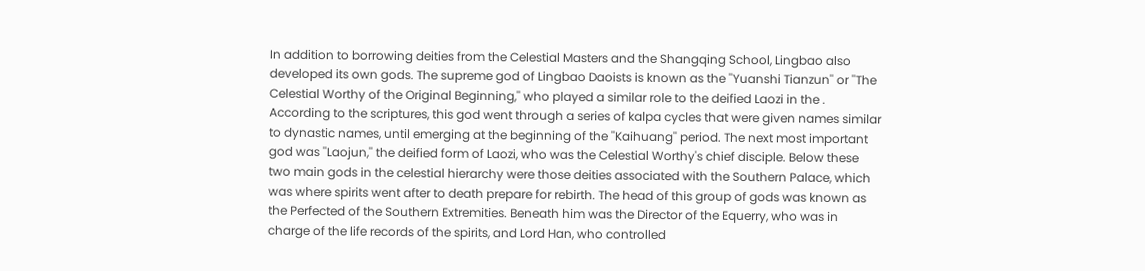In addition to borrowing deities from the Celestial Masters and the Shangqing School, Lingbao also developed its own gods. The supreme god of Lingbao Daoists is known as the ''Yuanshi Tianzun'' or ''The Celestial Worthy of the Original Beginning,'' who played a similar role to the deified Laozi in the . According to the scriptures, this god went through a series of kalpa cycles that were given names similar to dynastic names, until emerging at the beginning of the ''Kaihuang'' period. The next most important god was ''Laojun,'' the deified form of Laozi, who was the Celestial Worthy's chief disciple. Below these two main gods in the celestial hierarchy were those deities associated with the Southern Palace, which was where spirits went after to death prepare for rebirth. The head of this group of gods was known as the Perfected of the Southern Extremities. Beneath him was the Director of the Equerry, who was in charge of the life records of the spirits, and Lord Han, who controlled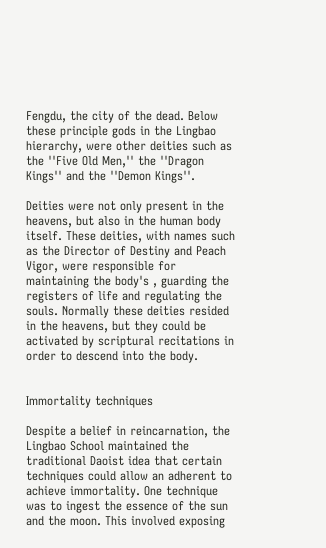Fengdu, the city of the dead. Below these principle gods in the Lingbao hierarchy, were other deities such as the ''Five Old Men,'' the ''Dragon Kings'' and the ''Demon Kings''.

Deities were not only present in the heavens, but also in the human body itself. These deities, with names such as the Director of Destiny and Peach Vigor, were responsible for maintaining the body's , guarding the registers of life and regulating the souls. Normally these deities resided in the heavens, but they could be activated by scriptural recitations in order to descend into the body.


Immortality techniques

Despite a belief in reincarnation, the Lingbao School maintained the traditional Daoist idea that certain techniques could allow an adherent to achieve immortality. One technique was to ingest the essence of the sun and the moon. This involved exposing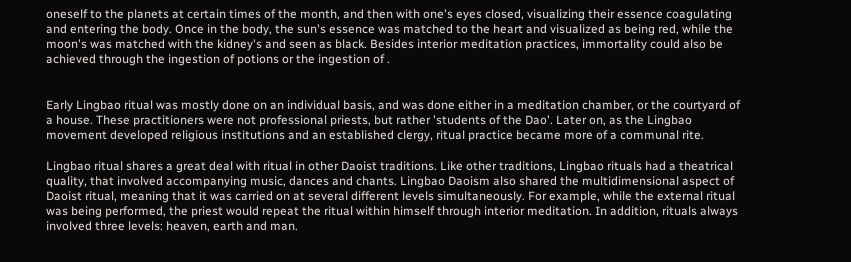oneself to the planets at certain times of the month, and then with one's eyes closed, visualizing their essence coagulating and entering the body. Once in the body, the sun's essence was matched to the heart and visualized as being red, while the moon's was matched with the kidney's and seen as black. Besides interior meditation practices, immortality could also be achieved through the ingestion of potions or the ingestion of .


Early Lingbao ritual was mostly done on an individual basis, and was done either in a meditation chamber, or the courtyard of a house. These practitioners were not professional priests, but rather 'students of the Dao'. Later on, as the Lingbao movement developed religious institutions and an established clergy, ritual practice became more of a communal rite.

Lingbao ritual shares a great deal with ritual in other Daoist traditions. Like other traditions, Lingbao rituals had a theatrical quality, that involved accompanying music, dances and chants. Lingbao Daoism also shared the multidimensional aspect of Daoist ritual, meaning that it was carried on at several different levels simultaneously. For example, while the external ritual was being performed, the priest would repeat the ritual within himself through interior meditation. In addition, rituals always involved three levels: heaven, earth and man.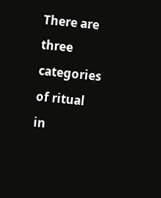There are three categories of ritual in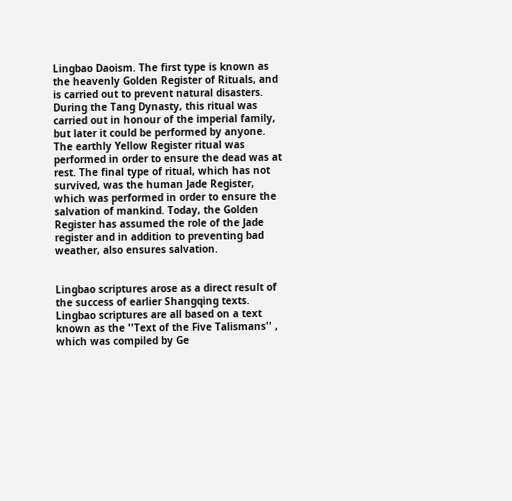Lingbao Daoism. The first type is known as the heavenly Golden Register of Rituals, and is carried out to prevent natural disasters. During the Tang Dynasty, this ritual was carried out in honour of the imperial family, but later it could be performed by anyone. The earthly Yellow Register ritual was performed in order to ensure the dead was at rest. The final type of ritual, which has not survived, was the human Jade Register, which was performed in order to ensure the salvation of mankind. Today, the Golden Register has assumed the role of the Jade register and in addition to preventing bad weather, also ensures salvation.


Lingbao scriptures arose as a direct result of the success of earlier Shangqing texts. Lingbao scriptures are all based on a text known as the ''Text of the Five Talismans'' , which was compiled by Ge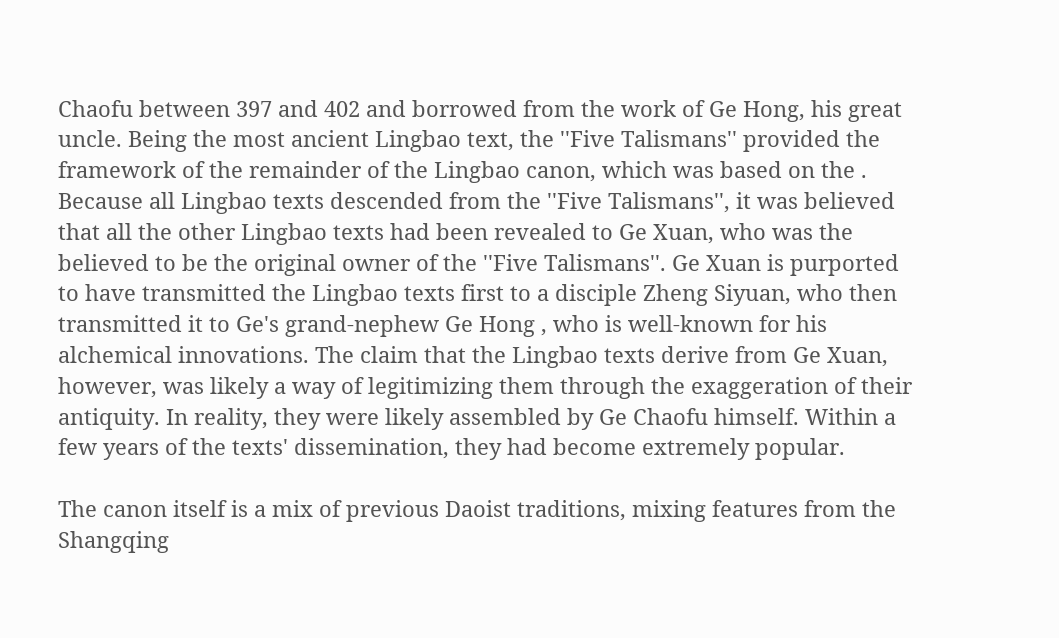Chaofu between 397 and 402 and borrowed from the work of Ge Hong, his great uncle. Being the most ancient Lingbao text, the ''Five Talismans'' provided the framework of the remainder of the Lingbao canon, which was based on the . Because all Lingbao texts descended from the ''Five Talismans'', it was believed that all the other Lingbao texts had been revealed to Ge Xuan, who was the believed to be the original owner of the ''Five Talismans''. Ge Xuan is purported to have transmitted the Lingbao texts first to a disciple Zheng Siyuan, who then transmitted it to Ge's grand-nephew Ge Hong , who is well-known for his alchemical innovations. The claim that the Lingbao texts derive from Ge Xuan, however, was likely a way of legitimizing them through the exaggeration of their antiquity. In reality, they were likely assembled by Ge Chaofu himself. Within a few years of the texts' dissemination, they had become extremely popular.

The canon itself is a mix of previous Daoist traditions, mixing features from the Shangqing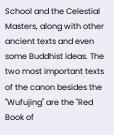School and the Celestial Masters, along with other ancient texts and even some Buddhist ideas. The two most important texts of the canon besides the ''Wufujing'' are the ''Red Book of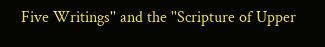Five Writings'' and the ''Scripture of Upper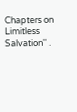Chapters on Limitless Salvation'' .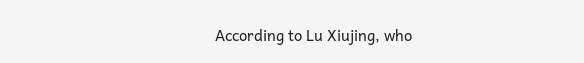According to Lu Xiujing, who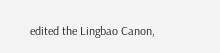edited the Lingbao Canon,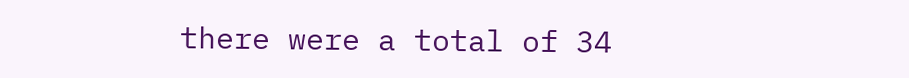there were a total of 34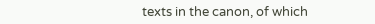texts in the canon, of which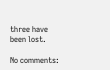three have been lost.

No comments: